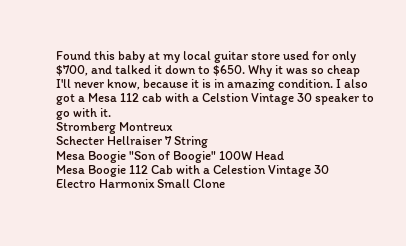Found this baby at my local guitar store used for only $700, and talked it down to $650. Why it was so cheap I'll never know, because it is in amazing condition. I also got a Mesa 112 cab with a Celstion Vintage 30 speaker to go with it.
Stromberg Montreux
Schecter Hellraiser 7 String
Mesa Boogie "Son of Boogie" 100W Head
Mesa Boogie 112 Cab with a Celestion Vintage 30
Electro Harmonix Small Clone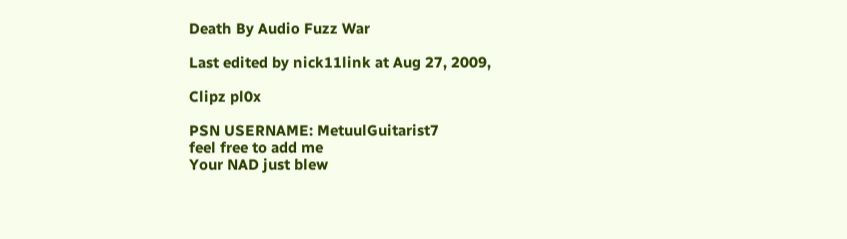Death By Audio Fuzz War

Last edited by nick11link at Aug 27, 2009,

Clipz pl0x

PSN USERNAME: MetuulGuitarist7
feel free to add me
Your NAD just blew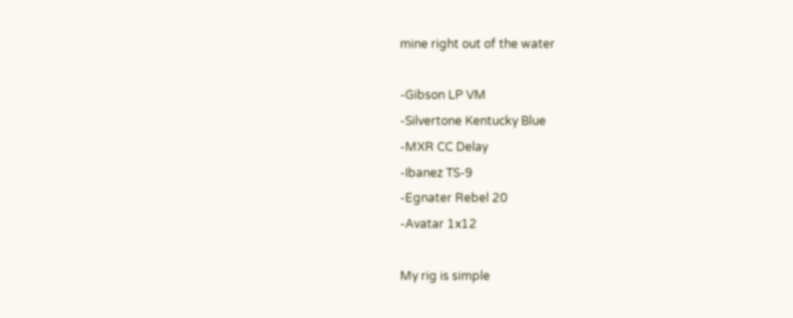mine right out of the water

-Gibson LP VM
-Silvertone Kentucky Blue
-MXR CC Delay
-Ibanez TS-9
-Egnater Rebel 20
-Avatar 1x12

My rig is simple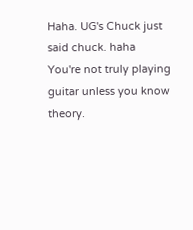Haha. UG's Chuck just said chuck. haha
You're not truly playing guitar unless you know theory.